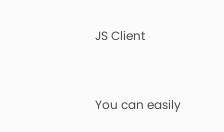JS Client


You can easily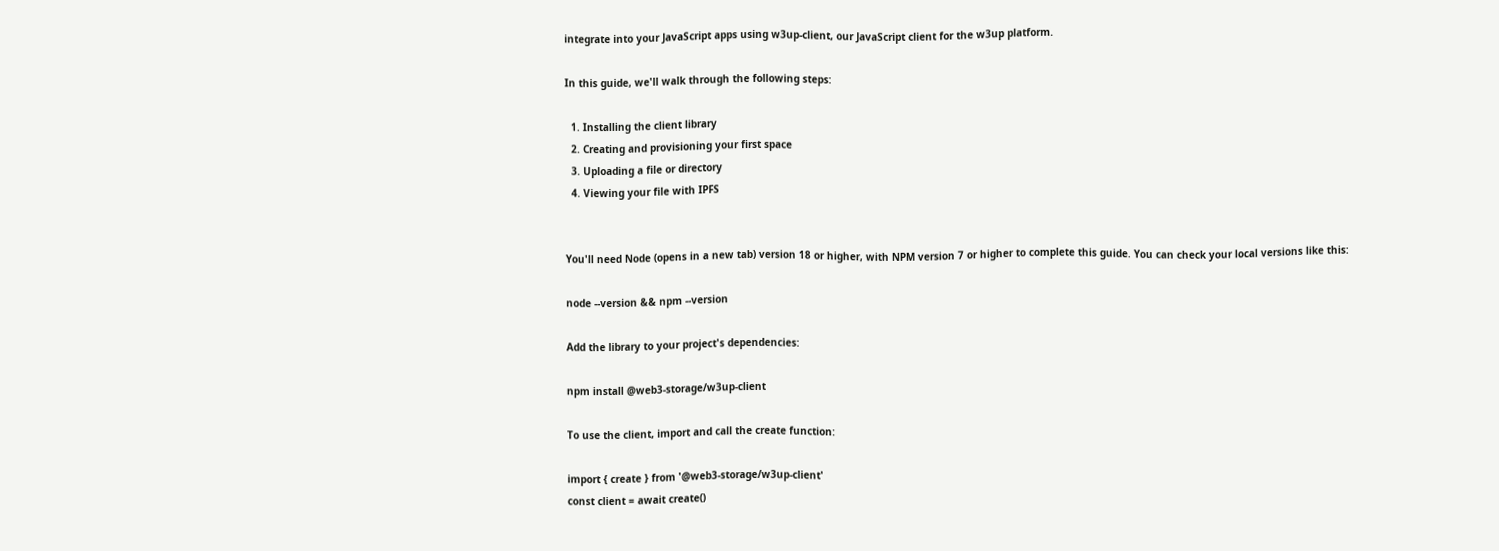integrate into your JavaScript apps using w3up-client, our JavaScript client for the w3up platform.

In this guide, we'll walk through the following steps:

  1. Installing the client library
  2. Creating and provisioning your first space
  3. Uploading a file or directory
  4. Viewing your file with IPFS


You'll need Node (opens in a new tab) version 18 or higher, with NPM version 7 or higher to complete this guide. You can check your local versions like this:

node --version && npm --version

Add the library to your project's dependencies:

npm install @web3-storage/w3up-client

To use the client, import and call the create function:

import { create } from '@web3-storage/w3up-client'
const client = await create()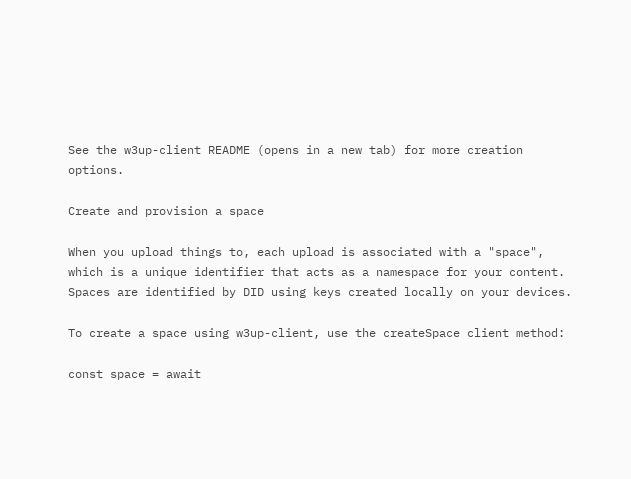See the w3up-client README (opens in a new tab) for more creation options.

Create and provision a space

When you upload things to, each upload is associated with a "space", which is a unique identifier that acts as a namespace for your content. Spaces are identified by DID using keys created locally on your devices.

To create a space using w3up-client, use the createSpace client method:

const space = await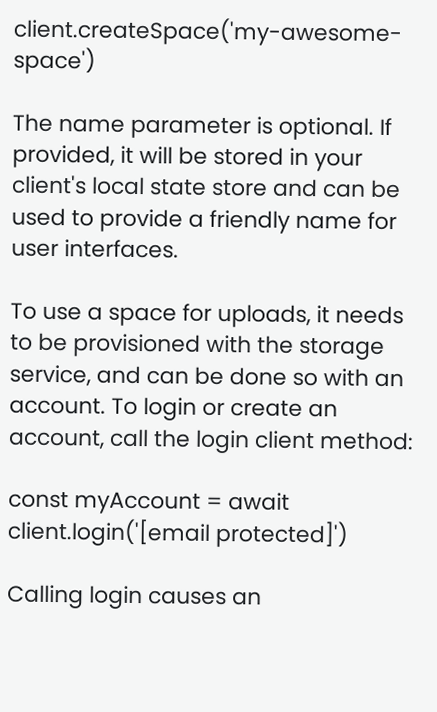client.createSpace('my-awesome-space')

The name parameter is optional. If provided, it will be stored in your client's local state store and can be used to provide a friendly name for user interfaces.

To use a space for uploads, it needs to be provisioned with the storage service, and can be done so with an account. To login or create an account, call the login client method:

const myAccount = await client.login('[email protected]')

Calling login causes an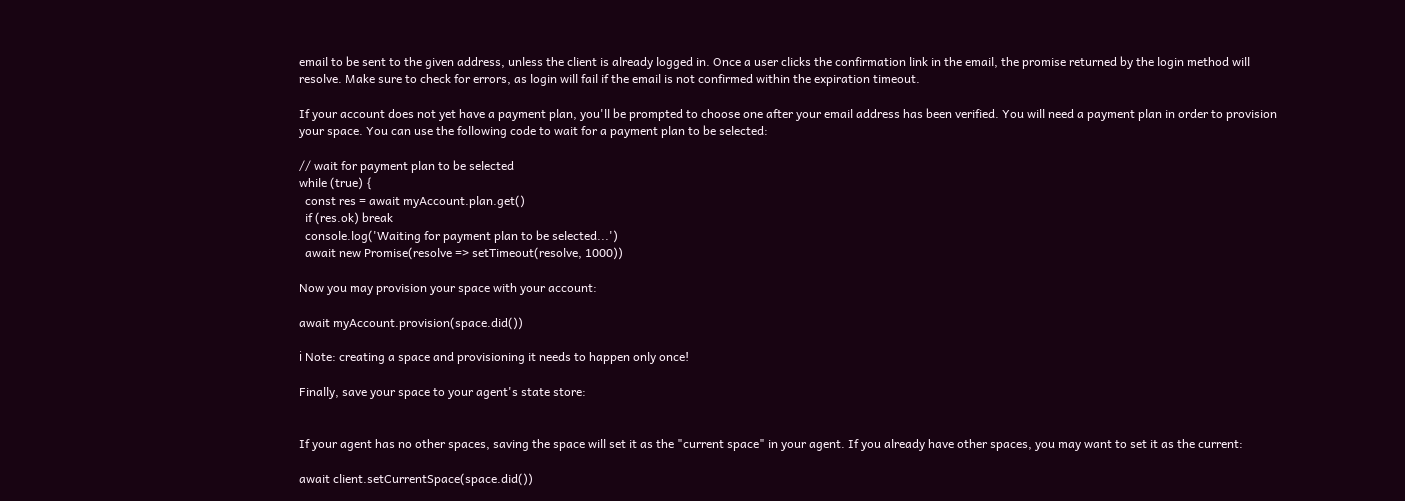email to be sent to the given address, unless the client is already logged in. Once a user clicks the confirmation link in the email, the promise returned by the login method will resolve. Make sure to check for errors, as login will fail if the email is not confirmed within the expiration timeout.

If your account does not yet have a payment plan, you'll be prompted to choose one after your email address has been verified. You will need a payment plan in order to provision your space. You can use the following code to wait for a payment plan to be selected:

// wait for payment plan to be selected
while (true) {
  const res = await myAccount.plan.get()
  if (res.ok) break
  console.log('Waiting for payment plan to be selected...')
  await new Promise(resolve => setTimeout(resolve, 1000))

Now you may provision your space with your account:

await myAccount.provision(space.did())

ℹ Note: creating a space and provisioning it needs to happen only once!

Finally, save your space to your agent's state store:


If your agent has no other spaces, saving the space will set it as the "current space" in your agent. If you already have other spaces, you may want to set it as the current:

await client.setCurrentSpace(space.did())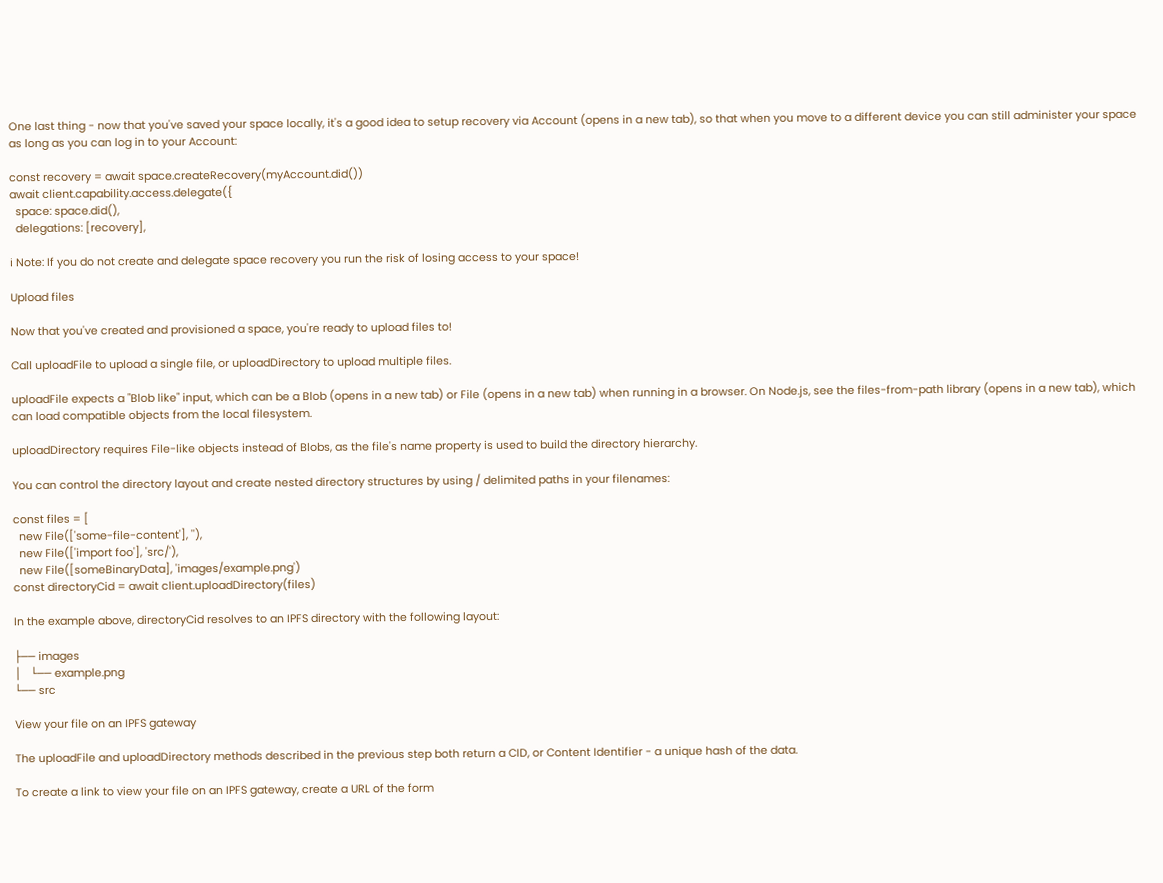One last thing - now that you've saved your space locally, it's a good idea to setup recovery via Account (opens in a new tab), so that when you move to a different device you can still administer your space as long as you can log in to your Account:

const recovery = await space.createRecovery(myAccount.did())
await client.capability.access.delegate({
  space: space.did(),
  delegations: [recovery],

ℹ Note: If you do not create and delegate space recovery you run the risk of losing access to your space!

Upload files

Now that you've created and provisioned a space, you're ready to upload files to!

Call uploadFile to upload a single file, or uploadDirectory to upload multiple files.

uploadFile expects a "Blob like" input, which can be a Blob (opens in a new tab) or File (opens in a new tab) when running in a browser. On Node.js, see the files-from-path library (opens in a new tab), which can load compatible objects from the local filesystem.

uploadDirectory requires File-like objects instead of Blobs, as the file's name property is used to build the directory hierarchy.

You can control the directory layout and create nested directory structures by using / delimited paths in your filenames:

const files = [
  new File(['some-file-content'], ''),
  new File(['import foo'], 'src/'),
  new File([someBinaryData], 'images/example.png')
const directoryCid = await client.uploadDirectory(files)

In the example above, directoryCid resolves to an IPFS directory with the following layout:

├── images
│   └── example.png
└── src

View your file on an IPFS gateway

The uploadFile and uploadDirectory methods described in the previous step both return a CID, or Content Identifier - a unique hash of the data.

To create a link to view your file on an IPFS gateway, create a URL of the form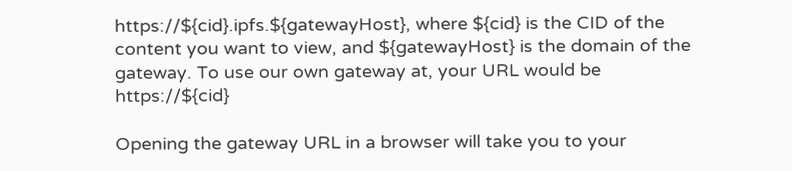https://${cid}.ipfs.${gatewayHost}, where ${cid} is the CID of the content you want to view, and ${gatewayHost} is the domain of the gateway. To use our own gateway at, your URL would be https://${cid}

Opening the gateway URL in a browser will take you to your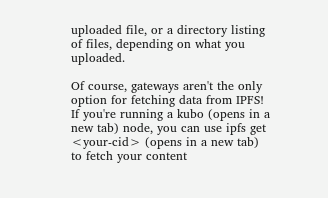uploaded file, or a directory listing of files, depending on what you uploaded.

Of course, gateways aren't the only option for fetching data from IPFS! If you're running a kubo (opens in a new tab) node, you can use ipfs get <your-cid> (opens in a new tab) to fetch your content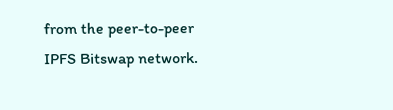from the peer-to-peer IPFS Bitswap network.